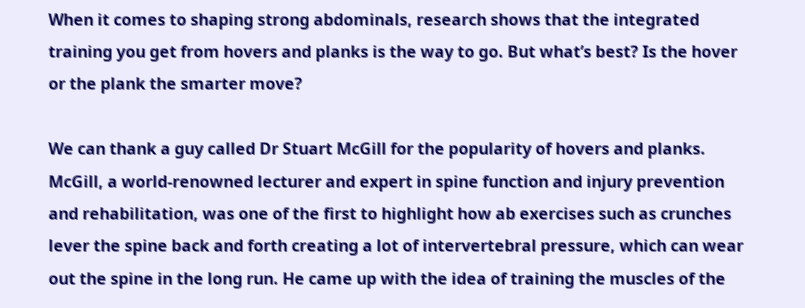When it comes to shaping strong abdominals, research shows that the integrated training you get from hovers and planks is the way to go. But what’s best? Is the hover or the plank the smarter move?

We can thank a guy called Dr Stuart McGill for the popularity of hovers and planks. McGill, a world-renowned lecturer and expert in spine function and injury prevention and rehabilitation, was one of the first to highlight how ab exercises such as crunches lever the spine back and forth creating a lot of intervertebral pressure, which can wear out the spine in the long run. He came up with the idea of training the muscles of the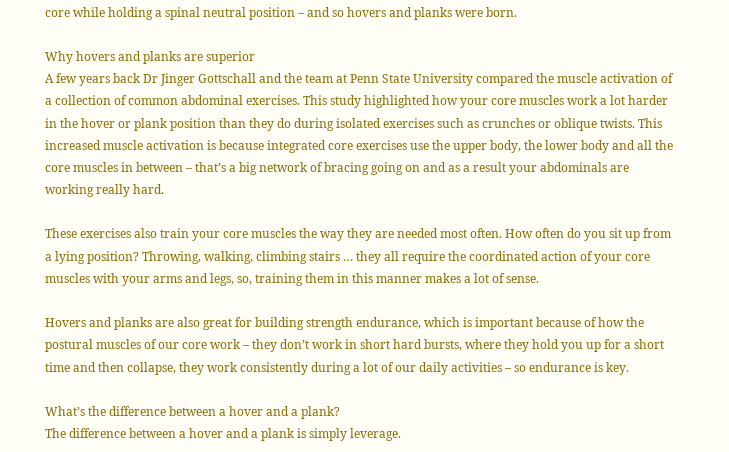core while holding a spinal neutral position – and so hovers and planks were born.

Why hovers and planks are superior
A few years back Dr Jinger Gottschall and the team at Penn State University compared the muscle activation of a collection of common abdominal exercises. This study highlighted how your core muscles work a lot harder in the hover or plank position than they do during isolated exercises such as crunches or oblique twists. This increased muscle activation is because integrated core exercises use the upper body, the lower body and all the core muscles in between – that’s a big network of bracing going on and as a result your abdominals are working really hard.

These exercises also train your core muscles the way they are needed most often. How often do you sit up from a lying position? Throwing, walking, climbing stairs … they all require the coordinated action of your core muscles with your arms and legs, so, training them in this manner makes a lot of sense.

Hovers and planks are also great for building strength endurance, which is important because of how the postural muscles of our core work – they don’t work in short hard bursts, where they hold you up for a short time and then collapse, they work consistently during a lot of our daily activities – so endurance is key.

What’s the difference between a hover and a plank?
The difference between a hover and a plank is simply leverage.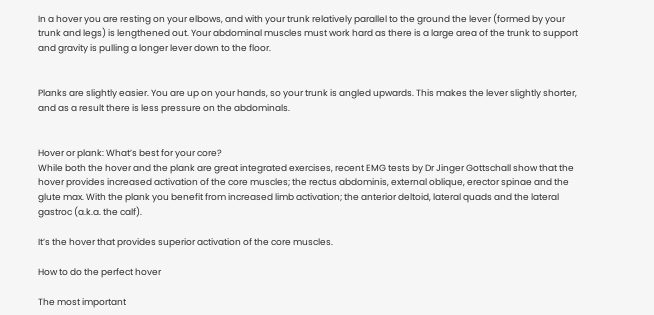In a hover you are resting on your elbows, and with your trunk relatively parallel to the ground the lever (formed by your trunk and legs) is lengthened out. Your abdominal muscles must work hard as there is a large area of the trunk to support and gravity is pulling a longer lever down to the floor.


Planks are slightly easier. You are up on your hands, so your trunk is angled upwards. This makes the lever slightly shorter, and as a result there is less pressure on the abdominals.


Hover or plank: What’s best for your core?
While both the hover and the plank are great integrated exercises, recent EMG tests by Dr Jinger Gottschall show that the hover provides increased activation of the core muscles; the rectus abdominis, external oblique, erector spinae and the glute max. With the plank you benefit from increased limb activation; the anterior deltoid, lateral quads and the lateral gastroc (a.k.a. the calf).

It’s the hover that provides superior activation of the core muscles.

How to do the perfect hover

The most important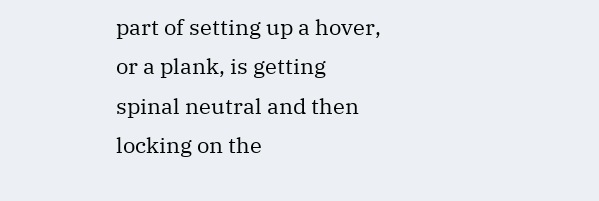part of setting up a hover, or a plank, is getting spinal neutral and then locking on the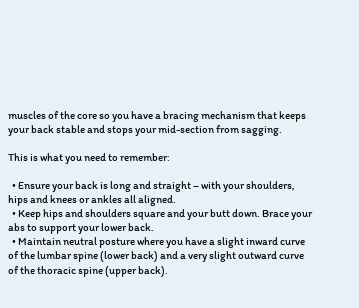muscles of the core so you have a bracing mechanism that keeps your back stable and stops your mid-section from sagging.

This is what you need to remember:

  • Ensure your back is long and straight – with your shoulders, hips and knees or ankles all aligned.
  • Keep hips and shoulders square and your butt down. Brace your abs to support your lower back.
  • Maintain neutral posture where you have a slight inward curve of the lumbar spine (lower back) and a very slight outward curve of the thoracic spine (upper back).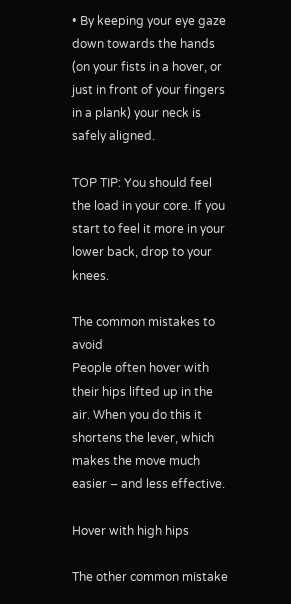• By keeping your eye gaze down towards the hands (on your fists in a hover, or just in front of your fingers in a plank) your neck is safely aligned.

TOP TIP: You should feel the load in your core. If you start to feel it more in your lower back, drop to your knees.

The common mistakes to avoid
People often hover with their hips lifted up in the air. When you do this it shortens the lever, which makes the move much easier – and less effective.

Hover with high hips

The other common mistake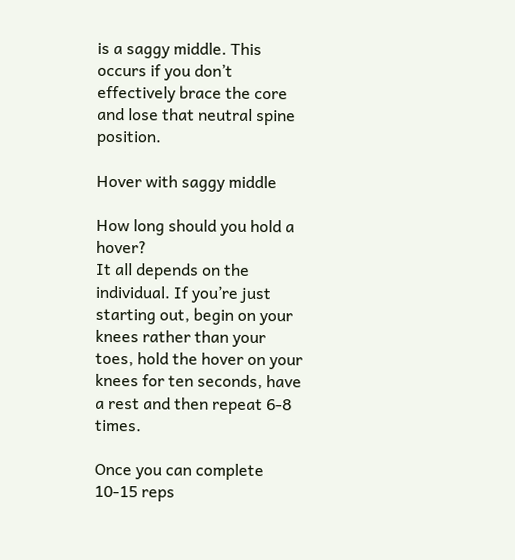is a saggy middle. This occurs if you don’t effectively brace the core and lose that neutral spine position.

Hover with saggy middle

How long should you hold a hover?
It all depends on the individual. If you’re just starting out, begin on your knees rather than your toes, hold the hover on your knees for ten seconds, have a rest and then repeat 6-8 times.

Once you can complete 10-15 reps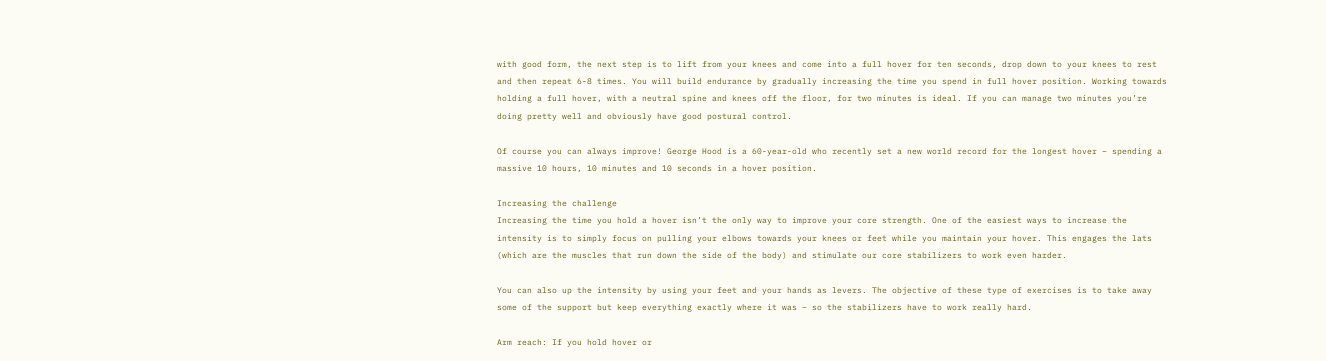with good form, the next step is to lift from your knees and come into a full hover for ten seconds, drop down to your knees to rest and then repeat 6-8 times. You will build endurance by gradually increasing the time you spend in full hover position. Working towards holding a full hover, with a neutral spine and knees off the floor, for two minutes is ideal. If you can manage two minutes you’re doing pretty well and obviously have good postural control.

Of course you can always improve! George Hood is a 60-year-old who recently set a new world record for the longest hover – spending a massive 10 hours, 10 minutes and 10 seconds in a hover position.

Increasing the challenge
Increasing the time you hold a hover isn’t the only way to improve your core strength. One of the easiest ways to increase the intensity is to simply focus on pulling your elbows towards your knees or feet while you maintain your hover. This engages the lats (which are the muscles that run down the side of the body) and stimulate our core stabilizers to work even harder.

You can also up the intensity by using your feet and your hands as levers. The objective of these type of exercises is to take away some of the support but keep everything exactly where it was – so the stabilizers have to work really hard.

Arm reach: If you hold hover or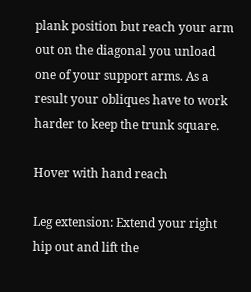plank position but reach your arm out on the diagonal you unload one of your support arms. As a result your obliques have to work harder to keep the trunk square.

Hover with hand reach

Leg extension: Extend your right hip out and lift the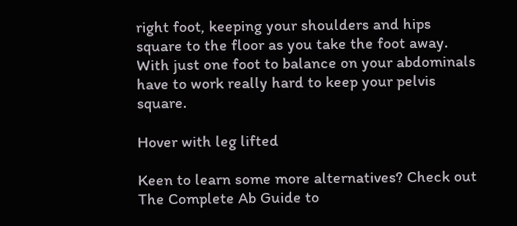right foot, keeping your shoulders and hips square to the floor as you take the foot away. With just one foot to balance on your abdominals have to work really hard to keep your pelvis square.

Hover with leg lifted

Keen to learn some more alternatives? Check out The Complete Ab Guide to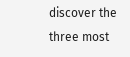discover the three most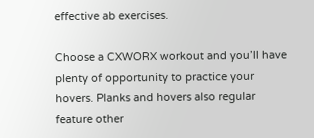effective ab exercises.

Choose a CXWORX workout and you’ll have plenty of opportunity to practice your hovers. Planks and hovers also regular feature other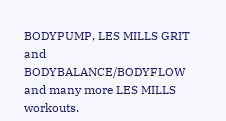BODYPUMP, LES MILLS GRIT and BODYBALANCE/BODYFLOW and many more LES MILLS workouts.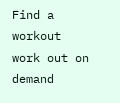Find a workout work out on demand